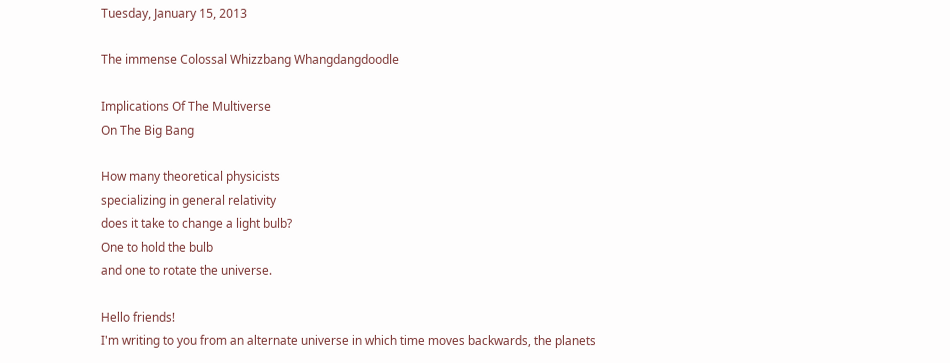Tuesday, January 15, 2013

The immense Colossal Whizzbang Whangdangdoodle

Implications Of The Multiverse
On The Big Bang

How many theoretical physicists
specializing in general relativity
does it take to change a light bulb?
One to hold the bulb
and one to rotate the universe.

Hello friends!
I'm writing to you from an alternate universe in which time moves backwards, the planets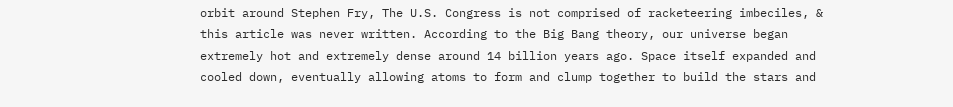orbit around Stephen Fry, The U.S. Congress is not comprised of racketeering imbeciles, & this article was never written. According to the Big Bang theory, our universe began extremely hot and extremely dense around 14 billion years ago. Space itself expanded and cooled down, eventually allowing atoms to form and clump together to build the stars and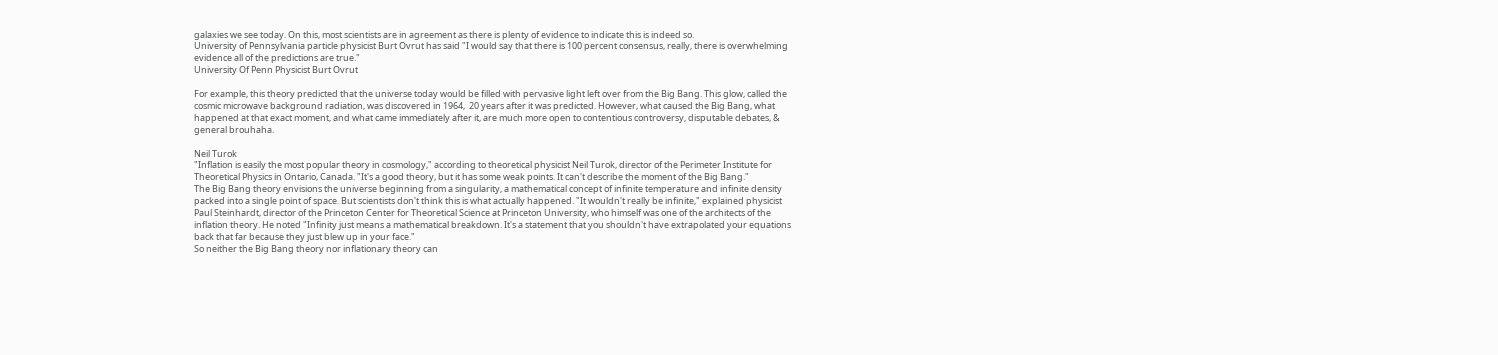galaxies we see today. On this, most scientists are in agreement as there is plenty of evidence to indicate this is indeed so.
University of Pennsylvania particle physicist Burt Ovrut has said "I would say that there is 100 percent consensus, really, there is overwhelming evidence all of the predictions are true."
University Of Penn Physicist Burt Ovrut

For example, this theory predicted that the universe today would be filled with pervasive light left over from the Big Bang. This glow, called the cosmic microwave background radiation, was discovered in 1964,  20 years after it was predicted. However, what caused the Big Bang, what happened at that exact moment, and what came immediately after it, are much more open to contentious controversy, disputable debates, & general brouhaha.

Neil Turok
"Inflation is easily the most popular theory in cosmology," according to theoretical physicist Neil Turok, director of the Perimeter Institute for Theoretical Physics in Ontario, Canada. "It's a good theory, but it has some weak points. It can't describe the moment of the Big Bang."
The Big Bang theory envisions the universe beginning from a singularity, a mathematical concept of infinite temperature and infinite density packed into a single point of space. But scientists don't think this is what actually happened. "It wouldn't really be infinite," explained physicist Paul Steinhardt, director of the Princeton Center for Theoretical Science at Princeton University, who himself was one of the architects of the inflation theory. He noted "Infinity just means a mathematical breakdown. It's a statement that you shouldn't have extrapolated your equations back that far because they just blew up in your face."
So neither the Big Bang theory nor inflationary theory can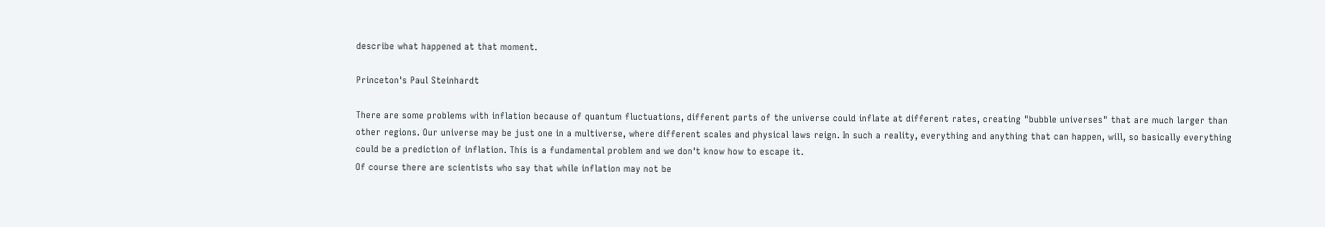describe what happened at that moment.

Princeton's Paul Steinhardt

There are some problems with inflation because of quantum fluctuations, different parts of the universe could inflate at different rates, creating "bubble universes" that are much larger than other regions. Our universe may be just one in a multiverse, where different scales and physical laws reign. In such a reality, everything and anything that can happen, will, so basically everything could be a prediction of inflation. This is a fundamental problem and we don't know how to escape it.
Of course there are scientists who say that while inflation may not be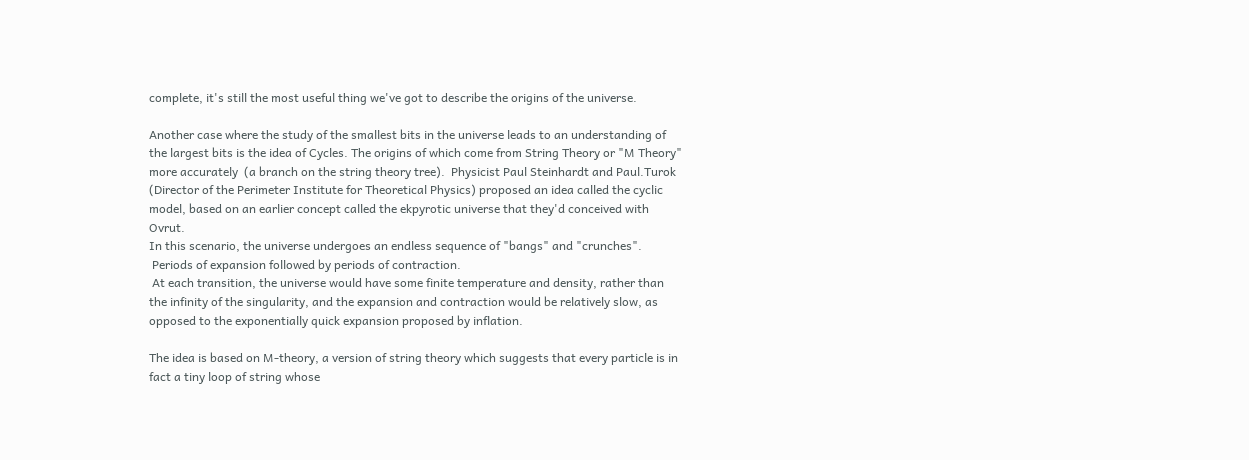complete, it's still the most useful thing we've got to describe the origins of the universe.

Another case where the study of the smallest bits in the universe leads to an understanding of the largest bits is the idea of Cycles. The origins of which come from String Theory or "M Theory" more accurately  (a branch on the string theory tree).  Physicist Paul Steinhardt and Paul.Turok (Director of the Perimeter Institute for Theoretical Physics) proposed an idea called the cyclic model, based on an earlier concept called the ekpyrotic universe that they'd conceived with Ovrut.
In this scenario, the universe undergoes an endless sequence of "bangs" and "crunches".
 Periods of expansion followed by periods of contraction.
 At each transition, the universe would have some finite temperature and density, rather than the infinity of the singularity, and the expansion and contraction would be relatively slow, as opposed to the exponentially quick expansion proposed by inflation.

The idea is based on M-theory, a version of string theory which suggests that every particle is in fact a tiny loop of string whose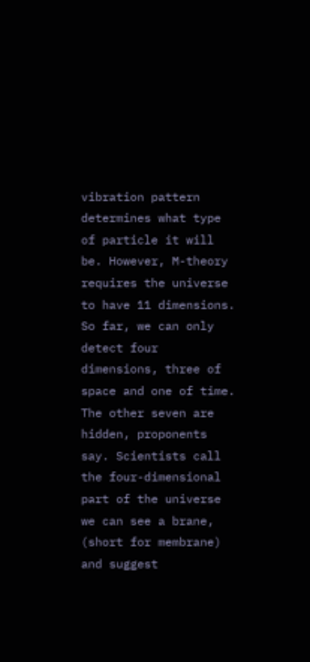vibration pattern determines what type of particle it will be. However, M-theory requires the universe to have 11 dimensions. So far, we can only detect four dimensions, three of space and one of time. The other seven are hidden, proponents say. Scientists call the four-dimensional part of the universe we can see a brane, (short for membrane) and suggest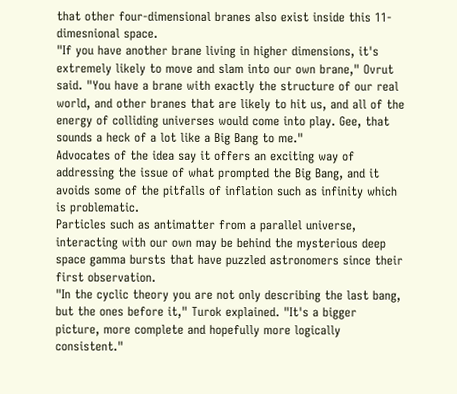that other four-dimensional branes also exist inside this 11-dimesnional space.
"If you have another brane living in higher dimensions, it's extremely likely to move and slam into our own brane," Ovrut said. "You have a brane with exactly the structure of our real world, and other branes that are likely to hit us, and all of the energy of colliding universes would come into play. Gee, that sounds a heck of a lot like a Big Bang to me."
Advocates of the idea say it offers an exciting way of addressing the issue of what prompted the Big Bang, and it avoids some of the pitfalls of inflation such as infinity which is problematic.
Particles such as antimatter from a parallel universe, interacting with our own may be behind the mysterious deep space gamma bursts that have puzzled astronomers since their first observation.
"In the cyclic theory you are not only describing the last bang, but the ones before it," Turok explained. "It's a bigger picture, more complete and hopefully more logically consistent."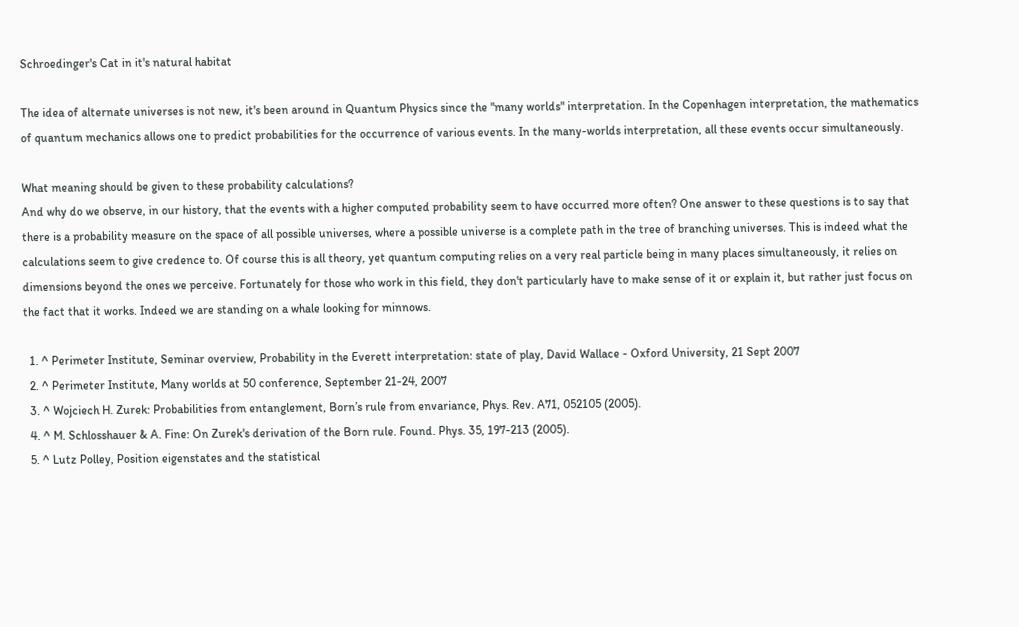Schroedinger's Cat in it's natural habitat

The idea of alternate universes is not new, it's been around in Quantum Physics since the "many worlds" interpretation. In the Copenhagen interpretation, the mathematics of quantum mechanics allows one to predict probabilities for the occurrence of various events. In the many-worlds interpretation, all these events occur simultaneously.

What meaning should be given to these probability calculations?
And why do we observe, in our history, that the events with a higher computed probability seem to have occurred more often? One answer to these questions is to say that there is a probability measure on the space of all possible universes, where a possible universe is a complete path in the tree of branching universes. This is indeed what the calculations seem to give credence to. Of course this is all theory, yet quantum computing relies on a very real particle being in many places simultaneously, it relies on dimensions beyond the ones we perceive. Fortunately for those who work in this field, they don't particularly have to make sense of it or explain it, but rather just focus on the fact that it works. Indeed we are standing on a whale looking for minnows.

  1. ^ Perimeter Institute, Seminar overview, Probability in the Everett interpretation: state of play, David Wallace - Oxford University, 21 Sept 2007
  2. ^ Perimeter Institute, Many worlds at 50 conference, September 21-24, 2007
  3. ^ Wojciech H. Zurek: Probabilities from entanglement, Born’s rule from envariance, Phys. Rev. A71, 052105 (2005).
  4. ^ M. Schlosshauer & A. Fine: On Zurek's derivation of the Born rule. Found. Phys. 35, 197-213 (2005).
  5. ^ Lutz Polley, Position eigenstates and the statistical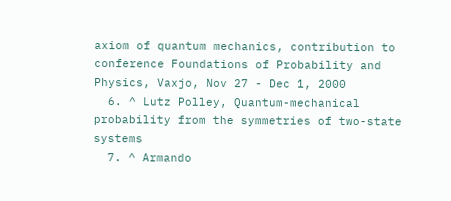axiom of quantum mechanics, contribution to conference Foundations of Probability and Physics, Vaxjo, Nov 27 - Dec 1, 2000
  6. ^ Lutz Polley, Quantum-mechanical probability from the symmetries of two-state systems
  7. ^ Armando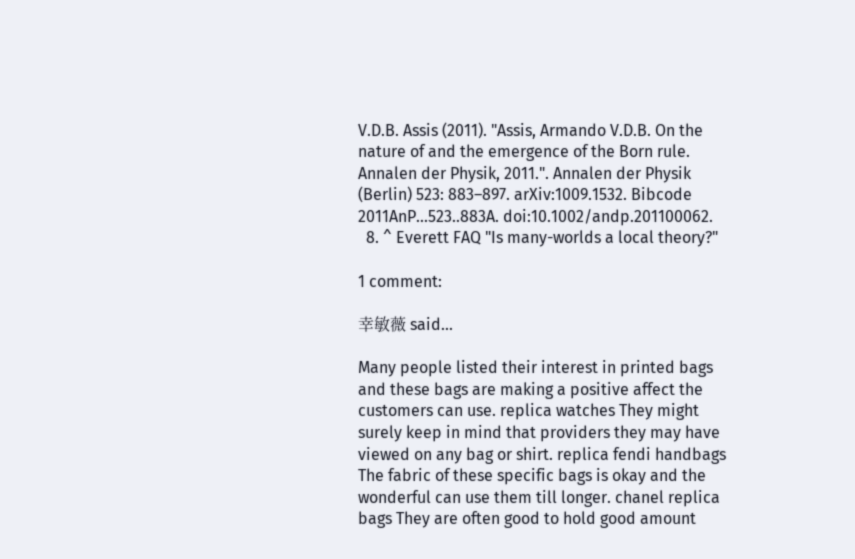V.D.B. Assis (2011). "Assis, Armando V.D.B. On the nature of and the emergence of the Born rule. Annalen der Physik, 2011.". Annalen der Physik (Berlin) 523: 883–897. arXiv:1009.1532. Bibcode 2011AnP...523..883A. doi:10.1002/andp.201100062.
  8. ^ Everett FAQ "Is many-worlds a local theory?"

1 comment:

幸敏薇 said...

Many people listed their interest in printed bags and these bags are making a positive affect the customers can use. replica watches They might surely keep in mind that providers they may have viewed on any bag or shirt. replica fendi handbags The fabric of these specific bags is okay and the wonderful can use them till longer. chanel replica bags They are often good to hold good amount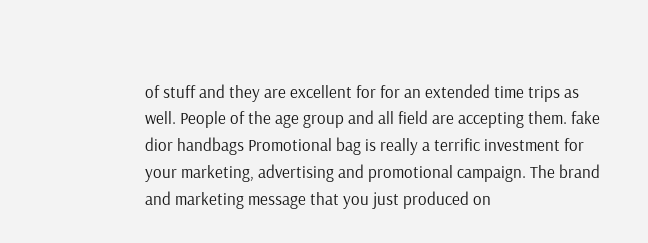of stuff and they are excellent for for an extended time trips as well. People of the age group and all field are accepting them. fake dior handbags Promotional bag is really a terrific investment for your marketing, advertising and promotional campaign. The brand and marketing message that you just produced on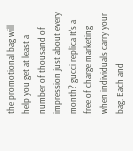the promotional bag will help you get at least a number of thousand of impression just about every month? gucci replica It's a free of charge marketing when individuals carry your bag. Each and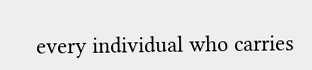every individual who carries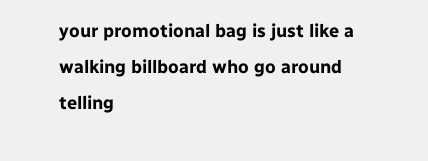your promotional bag is just like a walking billboard who go around telling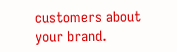customers about your brand.